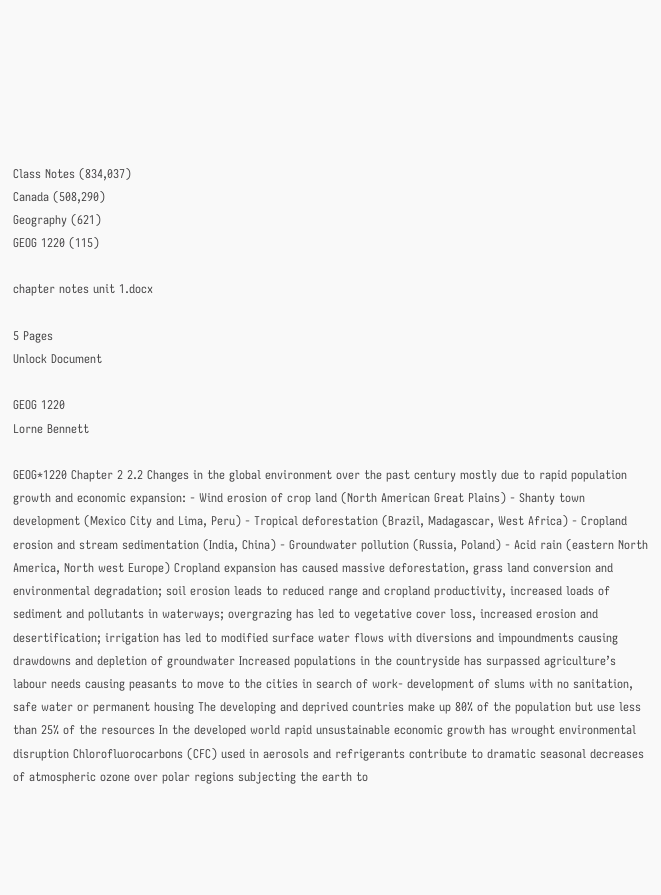Class Notes (834,037)
Canada (508,290)
Geography (621)
GEOG 1220 (115)

chapter notes unit 1.docx

5 Pages
Unlock Document

GEOG 1220
Lorne Bennett

GEOG*1220 Chapter 2 2.2 Changes in the global environment over the past century mostly due to rapid population growth and economic expansion: - Wind erosion of crop land (North American Great Plains) - Shanty town development (Mexico City and Lima, Peru) - Tropical deforestation (Brazil, Madagascar, West Africa) - Cropland erosion and stream sedimentation (India, China) - Groundwater pollution (Russia, Poland) - Acid rain (eastern North America, North west Europe) Cropland expansion has caused massive deforestation, grass land conversion and environmental degradation; soil erosion leads to reduced range and cropland productivity, increased loads of sediment and pollutants in waterways; overgrazing has led to vegetative cover loss, increased erosion and desertification; irrigation has led to modified surface water flows with diversions and impoundments causing drawdowns and depletion of groundwater Increased populations in the countryside has surpassed agriculture’s labour needs causing peasants to move to the cities in search of work- development of slums with no sanitation, safe water or permanent housing The developing and deprived countries make up 80% of the population but use less than 25% of the resources In the developed world rapid unsustainable economic growth has wrought environmental disruption Chlorofluorocarbons (CFC) used in aerosols and refrigerants contribute to dramatic seasonal decreases of atmospheric ozone over polar regions subjecting the earth to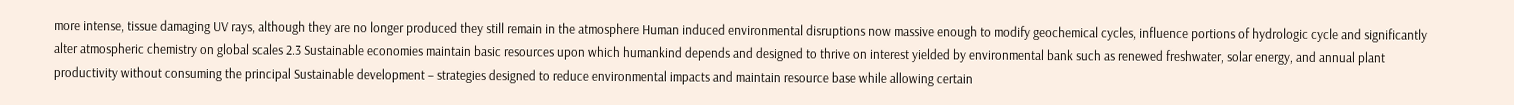more intense, tissue damaging UV rays, although they are no longer produced they still remain in the atmosphere Human induced environmental disruptions now massive enough to modify geochemical cycles, influence portions of hydrologic cycle and significantly alter atmospheric chemistry on global scales 2.3 Sustainable economies maintain basic resources upon which humankind depends and designed to thrive on interest yielded by environmental bank such as renewed freshwater, solar energy, and annual plant productivity without consuming the principal Sustainable development – strategies designed to reduce environmental impacts and maintain resource base while allowing certain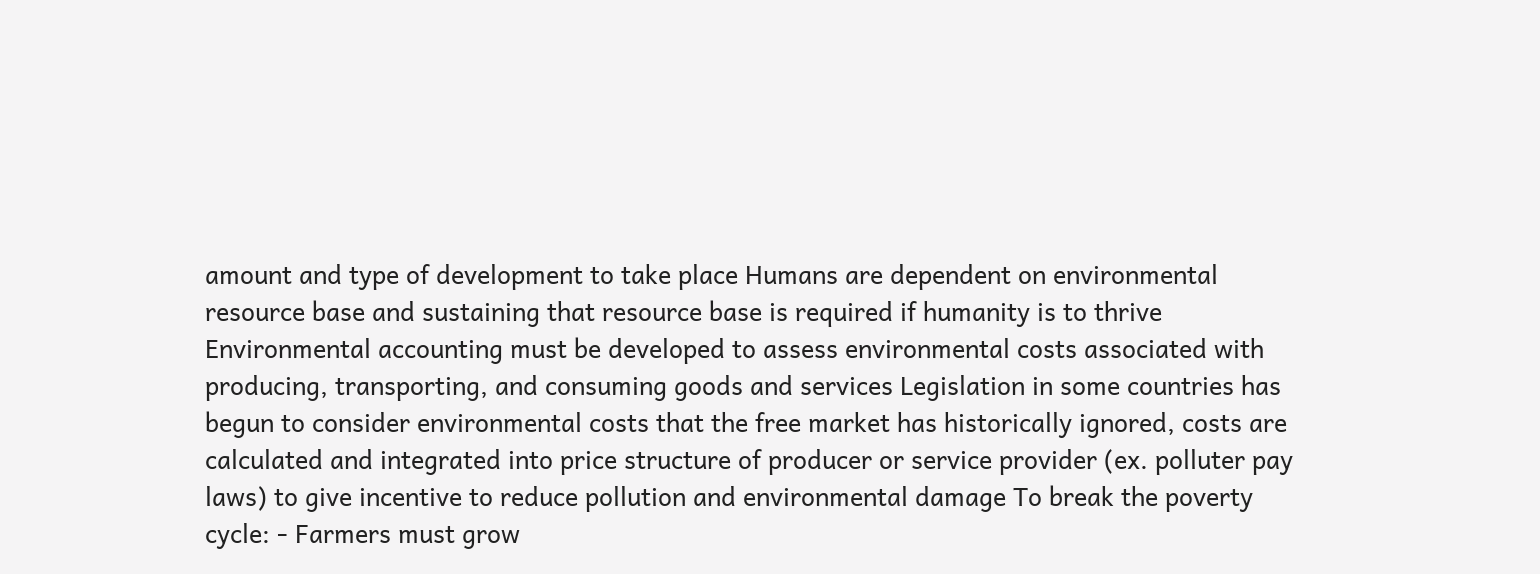amount and type of development to take place Humans are dependent on environmental resource base and sustaining that resource base is required if humanity is to thrive Environmental accounting must be developed to assess environmental costs associated with producing, transporting, and consuming goods and services Legislation in some countries has begun to consider environmental costs that the free market has historically ignored, costs are calculated and integrated into price structure of producer or service provider (ex. polluter pay laws) to give incentive to reduce pollution and environmental damage To break the poverty cycle: - Farmers must grow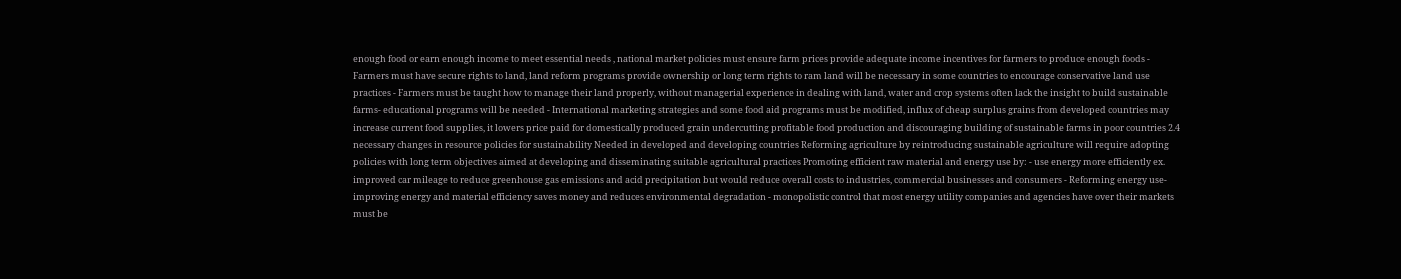enough food or earn enough income to meet essential needs , national market policies must ensure farm prices provide adequate income incentives for farmers to produce enough foods - Farmers must have secure rights to land, land reform programs provide ownership or long term rights to ram land will be necessary in some countries to encourage conservative land use practices - Farmers must be taught how to manage their land properly, without managerial experience in dealing with land, water and crop systems often lack the insight to build sustainable farms- educational programs will be needed - International marketing strategies and some food aid programs must be modified, influx of cheap surplus grains from developed countries may increase current food supplies, it lowers price paid for domestically produced grain undercutting profitable food production and discouraging building of sustainable farms in poor countries 2.4 necessary changes in resource policies for sustainability Needed in developed and developing countries Reforming agriculture by reintroducing sustainable agriculture will require adopting policies with long term objectives aimed at developing and disseminating suitable agricultural practices Promoting efficient raw material and energy use by: - use energy more efficiently ex. improved car mileage to reduce greenhouse gas emissions and acid precipitation but would reduce overall costs to industries, commercial businesses and consumers - Reforming energy use- improving energy and material efficiency saves money and reduces environmental degradation - monopolistic control that most energy utility companies and agencies have over their markets must be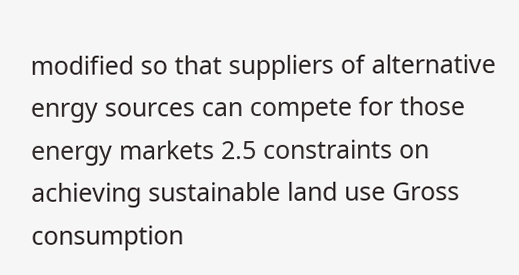modified so that suppliers of alternative enrgy sources can compete for those energy markets 2.5 constraints on achieving sustainable land use Gross consumption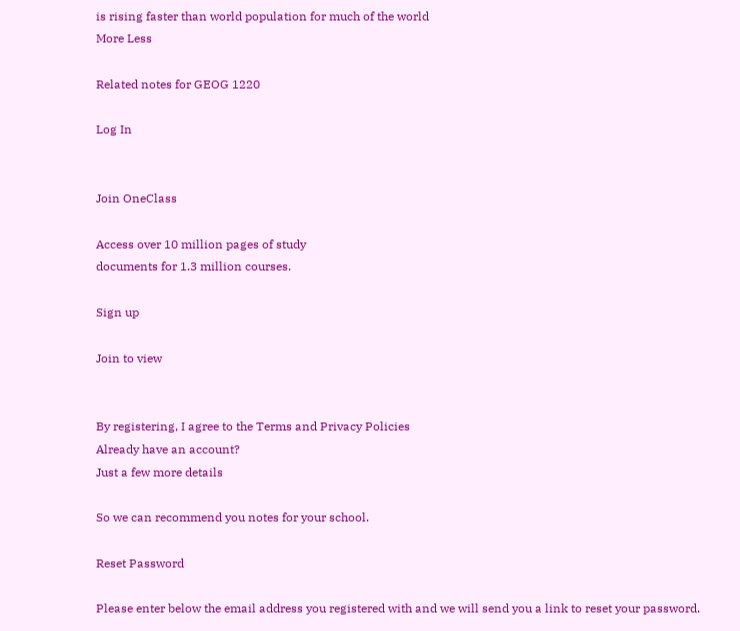is rising faster than world population for much of the world
More Less

Related notes for GEOG 1220

Log In


Join OneClass

Access over 10 million pages of study
documents for 1.3 million courses.

Sign up

Join to view


By registering, I agree to the Terms and Privacy Policies
Already have an account?
Just a few more details

So we can recommend you notes for your school.

Reset Password

Please enter below the email address you registered with and we will send you a link to reset your password.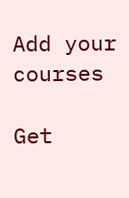Add your courses

Get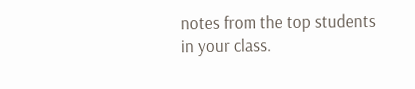notes from the top students in your class.